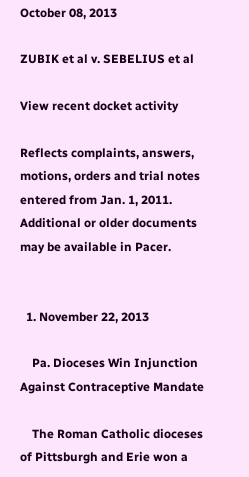October 08, 2013

ZUBIK et al v. SEBELIUS et al

View recent docket activity

Reflects complaints, answers, motions, orders and trial notes entered from Jan. 1, 2011.
Additional or older documents may be available in Pacer.


  1. November 22, 2013

    Pa. Dioceses Win Injunction Against Contraceptive Mandate

    The Roman Catholic dioceses of Pittsburgh and Erie won a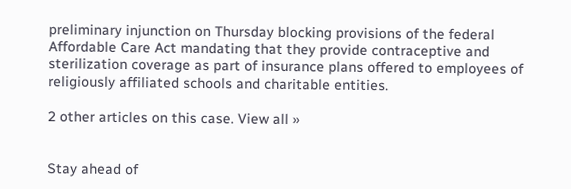preliminary injunction on Thursday blocking provisions of the federal Affordable Care Act mandating that they provide contraceptive and sterilization coverage as part of insurance plans offered to employees of religiously affiliated schools and charitable entities.

2 other articles on this case. View all »


Stay ahead of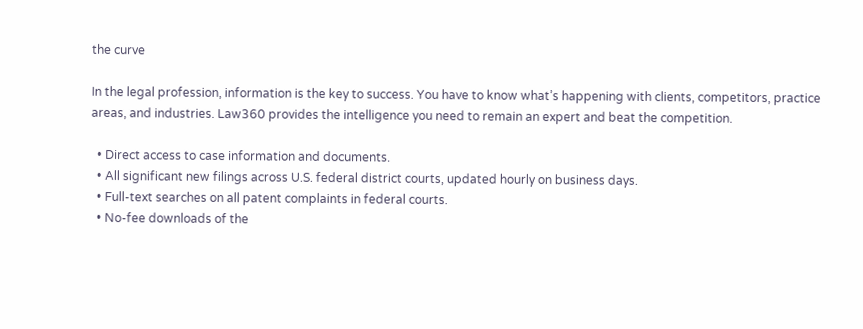the curve

In the legal profession, information is the key to success. You have to know what’s happening with clients, competitors, practice areas, and industries. Law360 provides the intelligence you need to remain an expert and beat the competition.

  • Direct access to case information and documents.
  • All significant new filings across U.S. federal district courts, updated hourly on business days.
  • Full-text searches on all patent complaints in federal courts.
  • No-fee downloads of the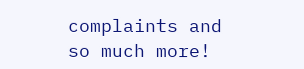complaints and so much more!